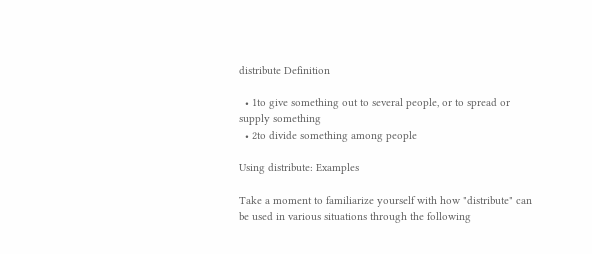distribute Definition

  • 1to give something out to several people, or to spread or supply something
  • 2to divide something among people

Using distribute: Examples

Take a moment to familiarize yourself with how "distribute" can be used in various situations through the following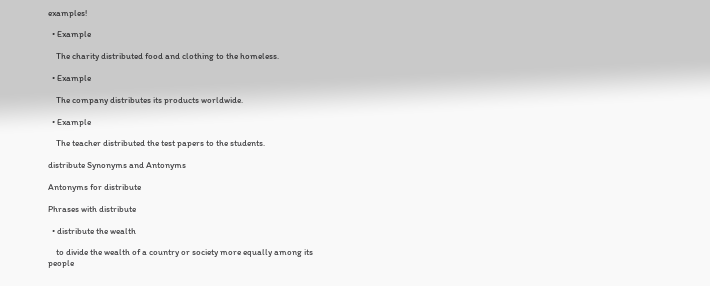examples!

  • Example

    The charity distributed food and clothing to the homeless.

  • Example

    The company distributes its products worldwide.

  • Example

    The teacher distributed the test papers to the students.

distribute Synonyms and Antonyms

Antonyms for distribute

Phrases with distribute

  • distribute the wealth

    to divide the wealth of a country or society more equally among its people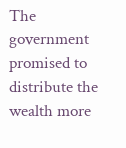The government promised to distribute the wealth more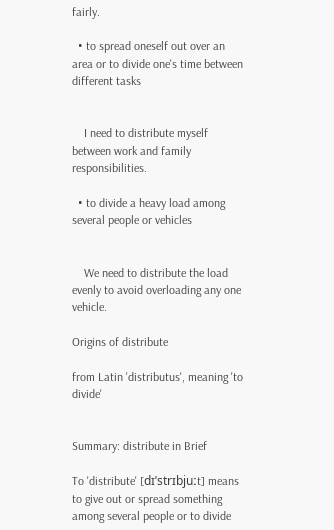fairly.

  • to spread oneself out over an area or to divide one's time between different tasks


    I need to distribute myself between work and family responsibilities.

  • to divide a heavy load among several people or vehicles


    We need to distribute the load evenly to avoid overloading any one vehicle.

Origins of distribute

from Latin 'distributus', meaning 'to divide'


Summary: distribute in Brief

To 'distribute' [dɪˈstrɪbjuːt] means to give out or spread something among several people or to divide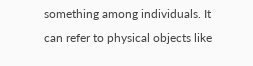something among individuals. It can refer to physical objects like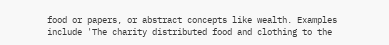food or papers, or abstract concepts like wealth. Examples include 'The charity distributed food and clothing to the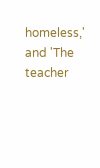homeless,' and 'The teacher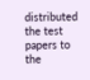distributed the test papers to the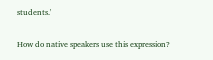students.'

How do native speakers use this expression?